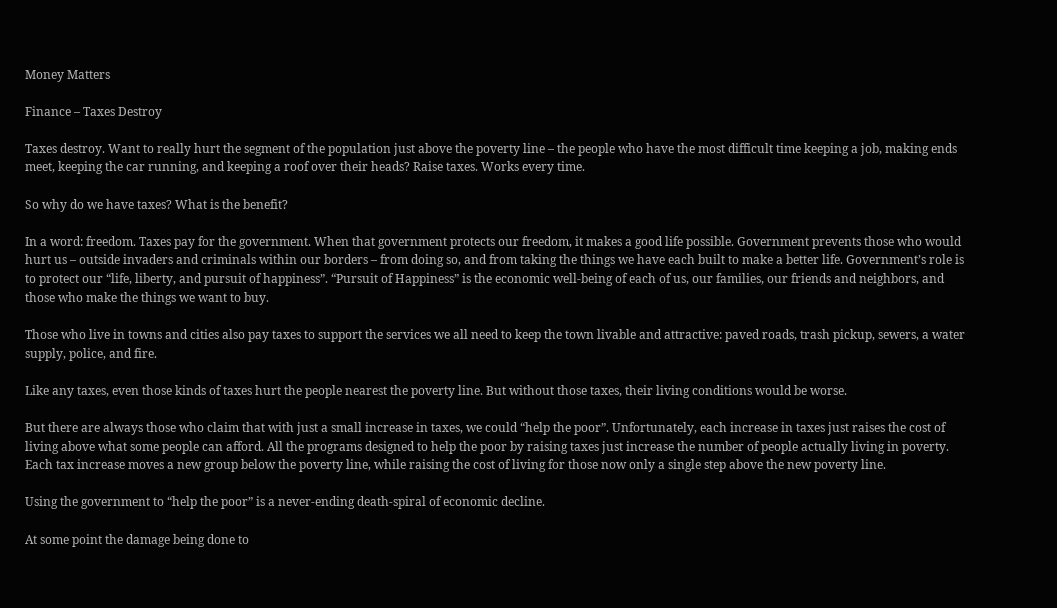Money Matters

Finance – Taxes Destroy

Taxes destroy. Want to really hurt the segment of the population just above the poverty line – the people who have the most difficult time keeping a job, making ends meet, keeping the car running, and keeping a roof over their heads? Raise taxes. Works every time.

So why do we have taxes? What is the benefit?

In a word: freedom. Taxes pay for the government. When that government protects our freedom, it makes a good life possible. Government prevents those who would hurt us – outside invaders and criminals within our borders – from doing so, and from taking the things we have each built to make a better life. Government’s role is to protect our “life, liberty, and pursuit of happiness”. “Pursuit of Happiness” is the economic well-being of each of us, our families, our friends and neighbors, and those who make the things we want to buy.

Those who live in towns and cities also pay taxes to support the services we all need to keep the town livable and attractive: paved roads, trash pickup, sewers, a water supply, police, and fire.

Like any taxes, even those kinds of taxes hurt the people nearest the poverty line. But without those taxes, their living conditions would be worse.

But there are always those who claim that with just a small increase in taxes, we could “help the poor”. Unfortunately, each increase in taxes just raises the cost of living above what some people can afford. All the programs designed to help the poor by raising taxes just increase the number of people actually living in poverty. Each tax increase moves a new group below the poverty line, while raising the cost of living for those now only a single step above the new poverty line.

Using the government to “help the poor” is a never-ending death-spiral of economic decline.

At some point the damage being done to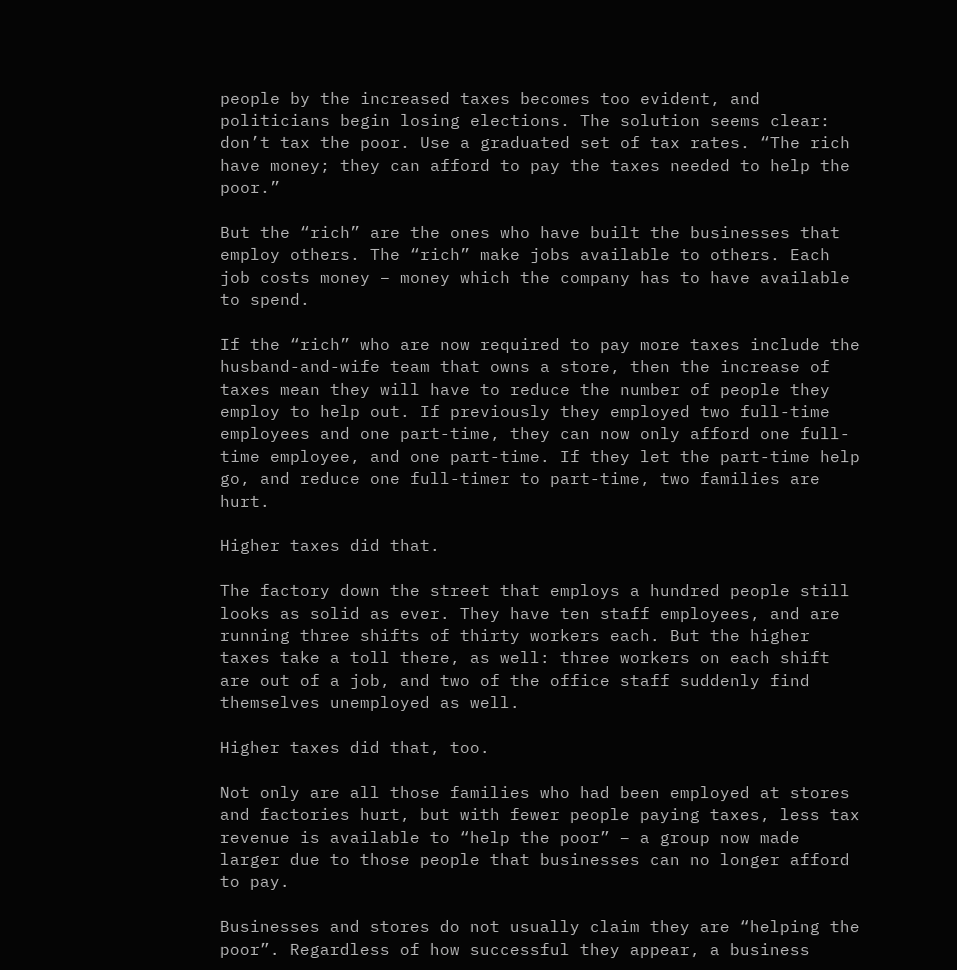people by the increased taxes becomes too evident, and politicians begin losing elections. The solution seems clear: don’t tax the poor. Use a graduated set of tax rates. “The rich have money; they can afford to pay the taxes needed to help the poor.”

But the “rich” are the ones who have built the businesses that employ others. The “rich” make jobs available to others. Each job costs money – money which the company has to have available to spend.

If the “rich” who are now required to pay more taxes include the husband-and-wife team that owns a store, then the increase of taxes mean they will have to reduce the number of people they employ to help out. If previously they employed two full-time employees and one part-time, they can now only afford one full-time employee, and one part-time. If they let the part-time help go, and reduce one full-timer to part-time, two families are hurt.

Higher taxes did that.

The factory down the street that employs a hundred people still looks as solid as ever. They have ten staff employees, and are running three shifts of thirty workers each. But the higher taxes take a toll there, as well: three workers on each shift are out of a job, and two of the office staff suddenly find themselves unemployed as well.

Higher taxes did that, too.

Not only are all those families who had been employed at stores and factories hurt, but with fewer people paying taxes, less tax revenue is available to “help the poor” – a group now made larger due to those people that businesses can no longer afford to pay.

Businesses and stores do not usually claim they are “helping the poor”. Regardless of how successful they appear, a business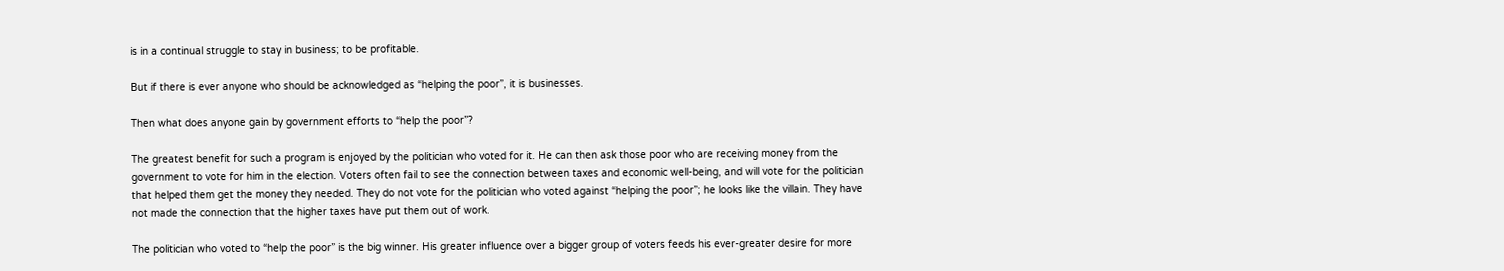is in a continual struggle to stay in business; to be profitable.

But if there is ever anyone who should be acknowledged as “helping the poor”, it is businesses.

Then what does anyone gain by government efforts to “help the poor”?

The greatest benefit for such a program is enjoyed by the politician who voted for it. He can then ask those poor who are receiving money from the government to vote for him in the election. Voters often fail to see the connection between taxes and economic well-being, and will vote for the politician that helped them get the money they needed. They do not vote for the politician who voted against “helping the poor”; he looks like the villain. They have not made the connection that the higher taxes have put them out of work.

The politician who voted to “help the poor” is the big winner. His greater influence over a bigger group of voters feeds his ever-greater desire for more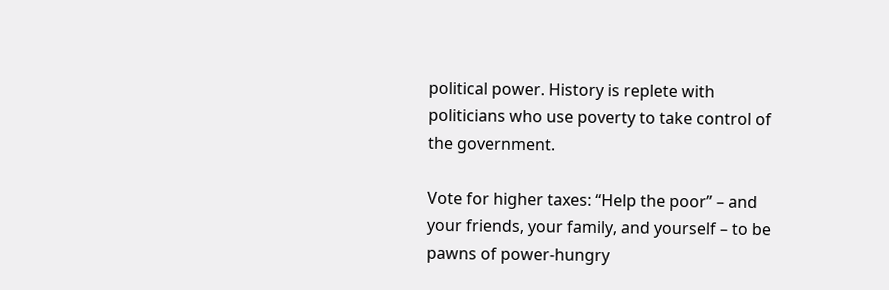political power. History is replete with politicians who use poverty to take control of the government.

Vote for higher taxes: “Help the poor” – and your friends, your family, and yourself – to be pawns of power-hungry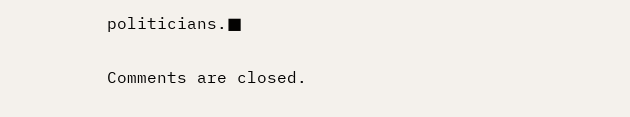politicians.■

Comments are closed.